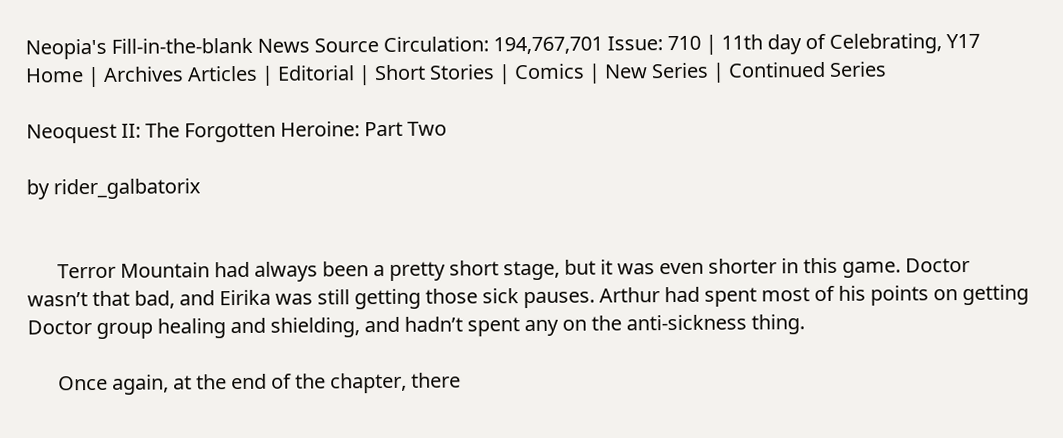Neopia's Fill-in-the-blank News Source Circulation: 194,767,701 Issue: 710 | 11th day of Celebrating, Y17
Home | Archives Articles | Editorial | Short Stories | Comics | New Series | Continued Series

Neoquest II: The Forgotten Heroine: Part Two

by rider_galbatorix


      Terror Mountain had always been a pretty short stage, but it was even shorter in this game. Doctor wasn’t that bad, and Eirika was still getting those sick pauses. Arthur had spent most of his points on getting Doctor group healing and shielding, and hadn’t spent any on the anti-sickness thing.

      Once again, at the end of the chapter, there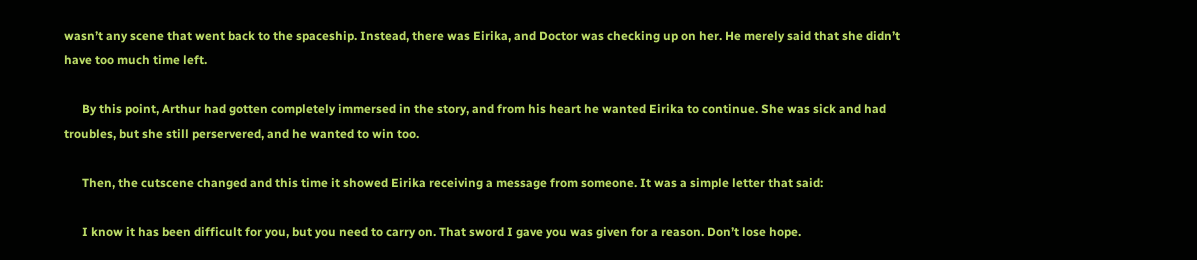wasn’t any scene that went back to the spaceship. Instead, there was Eirika, and Doctor was checking up on her. He merely said that she didn’t have too much time left.

      By this point, Arthur had gotten completely immersed in the story, and from his heart he wanted Eirika to continue. She was sick and had troubles, but she still perservered, and he wanted to win too.

      Then, the cutscene changed and this time it showed Eirika receiving a message from someone. It was a simple letter that said:

      I know it has been difficult for you, but you need to carry on. That sword I gave you was given for a reason. Don’t lose hope.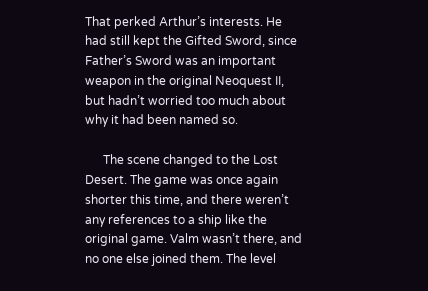That perked Arthur’s interests. He had still kept the Gifted Sword, since Father’s Sword was an important weapon in the original Neoquest II, but hadn’t worried too much about why it had been named so.

      The scene changed to the Lost Desert. The game was once again shorter this time, and there weren’t any references to a ship like the original game. Valm wasn’t there, and no one else joined them. The level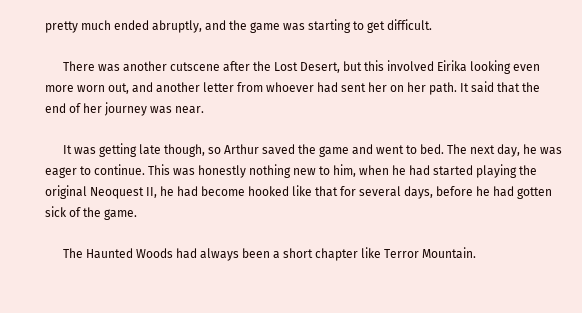pretty much ended abruptly, and the game was starting to get difficult.

      There was another cutscene after the Lost Desert, but this involved Eirika looking even more worn out, and another letter from whoever had sent her on her path. It said that the end of her journey was near.

      It was getting late though, so Arthur saved the game and went to bed. The next day, he was eager to continue. This was honestly nothing new to him, when he had started playing the original Neoquest II, he had become hooked like that for several days, before he had gotten sick of the game.

      The Haunted Woods had always been a short chapter like Terror Mountain.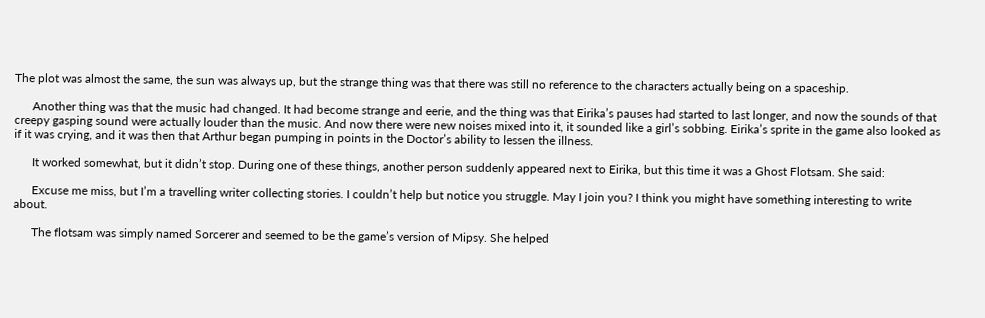The plot was almost the same, the sun was always up, but the strange thing was that there was still no reference to the characters actually being on a spaceship.

      Another thing was that the music had changed. It had become strange and eerie, and the thing was that Eirika’s pauses had started to last longer, and now the sounds of that creepy gasping sound were actually louder than the music. And now there were new noises mixed into it, it sounded like a girl’s sobbing. Eirika’s sprite in the game also looked as if it was crying, and it was then that Arthur began pumping in points in the Doctor’s ability to lessen the illness.

      It worked somewhat, but it didn’t stop. During one of these things, another person suddenly appeared next to Eirika, but this time it was a Ghost Flotsam. She said:

      Excuse me miss, but I’m a travelling writer collecting stories. I couldn’t help but notice you struggle. May I join you? I think you might have something interesting to write about.

      The flotsam was simply named Sorcerer and seemed to be the game’s version of Mipsy. She helped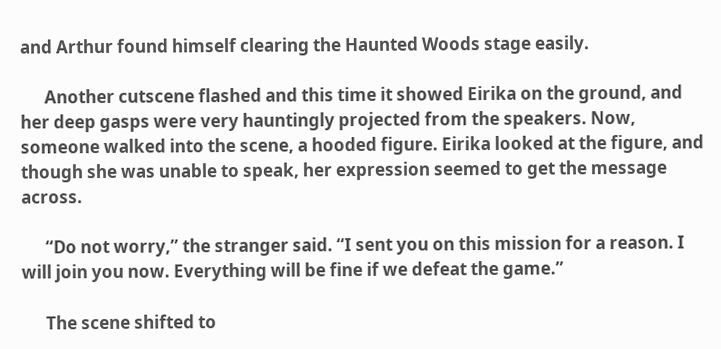and Arthur found himself clearing the Haunted Woods stage easily.

      Another cutscene flashed and this time it showed Eirika on the ground, and her deep gasps were very hauntingly projected from the speakers. Now, someone walked into the scene, a hooded figure. Eirika looked at the figure, and though she was unable to speak, her expression seemed to get the message across.

      “Do not worry,” the stranger said. “I sent you on this mission for a reason. I will join you now. Everything will be fine if we defeat the game.”

      The scene shifted to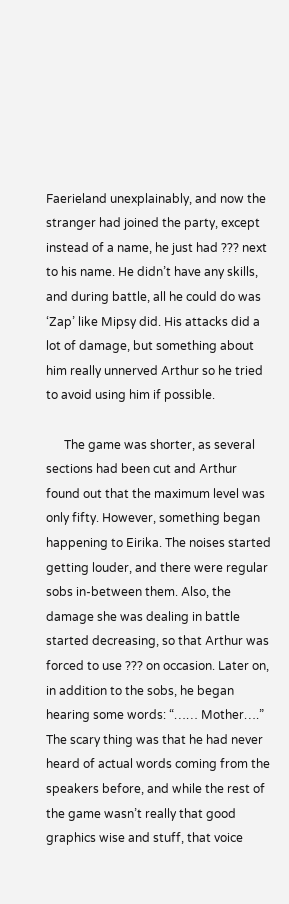Faerieland unexplainably, and now the stranger had joined the party, except instead of a name, he just had ??? next to his name. He didn’t have any skills, and during battle, all he could do was ‘Zap’ like Mipsy did. His attacks did a lot of damage, but something about him really unnerved Arthur so he tried to avoid using him if possible.

      The game was shorter, as several sections had been cut and Arthur found out that the maximum level was only fifty. However, something began happening to Eirika. The noises started getting louder, and there were regular sobs in-between them. Also, the damage she was dealing in battle started decreasing, so that Arthur was forced to use ??? on occasion. Later on, in addition to the sobs, he began hearing some words: “…… Mother….” The scary thing was that he had never heard of actual words coming from the speakers before, and while the rest of the game wasn’t really that good graphics wise and stuff, that voice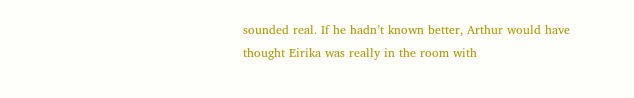sounded real. If he hadn’t known better, Arthur would have thought Eirika was really in the room with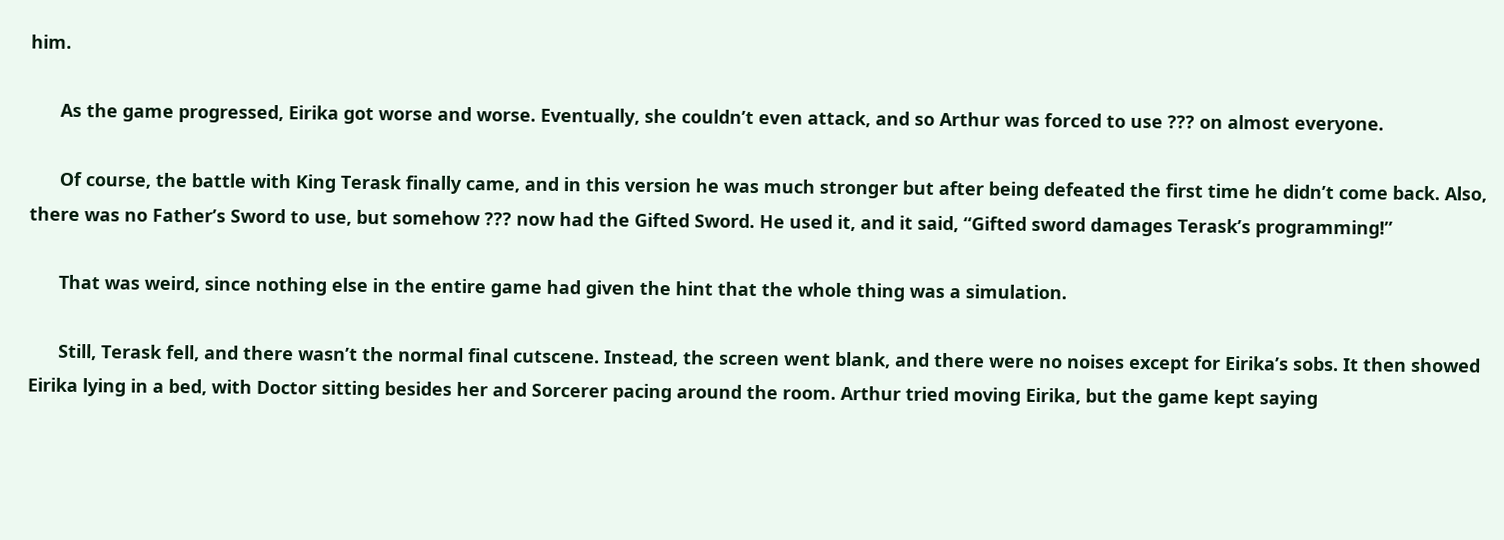him.

      As the game progressed, Eirika got worse and worse. Eventually, she couldn’t even attack, and so Arthur was forced to use ??? on almost everyone.

      Of course, the battle with King Terask finally came, and in this version he was much stronger but after being defeated the first time he didn’t come back. Also, there was no Father’s Sword to use, but somehow ??? now had the Gifted Sword. He used it, and it said, “Gifted sword damages Terask’s programming!”

      That was weird, since nothing else in the entire game had given the hint that the whole thing was a simulation.

      Still, Terask fell, and there wasn’t the normal final cutscene. Instead, the screen went blank, and there were no noises except for Eirika’s sobs. It then showed Eirika lying in a bed, with Doctor sitting besides her and Sorcerer pacing around the room. Arthur tried moving Eirika, but the game kept saying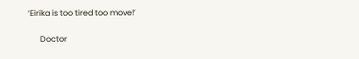‘Eirika is too tired too move!’

      Doctor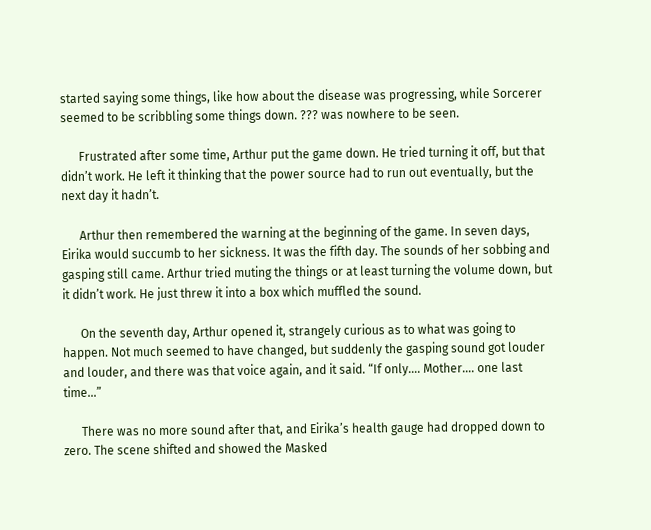started saying some things, like how about the disease was progressing, while Sorcerer seemed to be scribbling some things down. ??? was nowhere to be seen.

      Frustrated after some time, Arthur put the game down. He tried turning it off, but that didn’t work. He left it thinking that the power source had to run out eventually, but the next day it hadn’t.

      Arthur then remembered the warning at the beginning of the game. In seven days, Eirika would succumb to her sickness. It was the fifth day. The sounds of her sobbing and gasping still came. Arthur tried muting the things or at least turning the volume down, but it didn’t work. He just threw it into a box which muffled the sound.

      On the seventh day, Arthur opened it, strangely curious as to what was going to happen. Not much seemed to have changed, but suddenly the gasping sound got louder and louder, and there was that voice again, and it said. “If only…. Mother…. one last time…”

      There was no more sound after that, and Eirika’s health gauge had dropped down to zero. The scene shifted and showed the Masked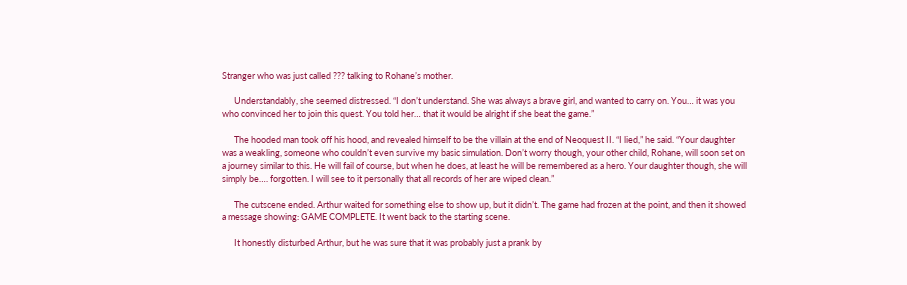Stranger who was just called ??? talking to Rohane’s mother.

      Understandably, she seemed distressed. “I don’t understand. She was always a brave girl, and wanted to carry on. You… it was you who convinced her to join this quest. You told her… that it would be alright if she beat the game.”

      The hooded man took off his hood, and revealed himself to be the villain at the end of Neoquest II. “I lied,” he said. “Your daughter was a weakling, someone who couldn’t even survive my basic simulation. Don’t worry though, your other child, Rohane, will soon set on a journey similar to this. He will fail of course, but when he does, at least he will be remembered as a hero. Your daughter though, she will simply be…. forgotten. I will see to it personally that all records of her are wiped clean.”

      The cutscene ended. Arthur waited for something else to show up, but it didn’t. The game had frozen at the point, and then it showed a message showing: GAME COMPLETE. It went back to the starting scene.

      It honestly disturbed Arthur, but he was sure that it was probably just a prank by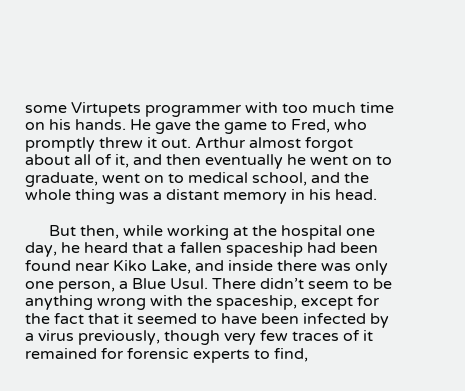some Virtupets programmer with too much time on his hands. He gave the game to Fred, who promptly threw it out. Arthur almost forgot about all of it, and then eventually he went on to graduate, went on to medical school, and the whole thing was a distant memory in his head.

      But then, while working at the hospital one day, he heard that a fallen spaceship had been found near Kiko Lake, and inside there was only one person, a Blue Usul. There didn’t seem to be anything wrong with the spaceship, except for the fact that it seemed to have been infected by a virus previously, though very few traces of it remained for forensic experts to find,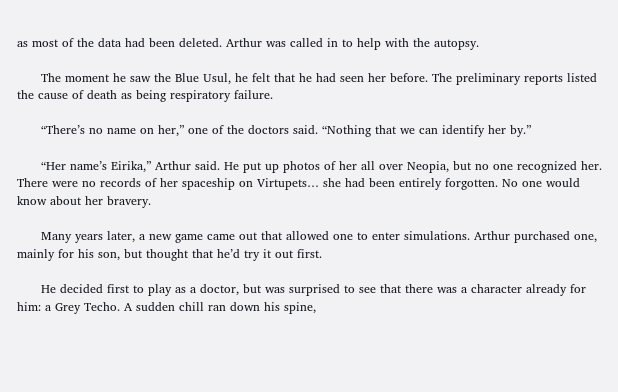as most of the data had been deleted. Arthur was called in to help with the autopsy.

      The moment he saw the Blue Usul, he felt that he had seen her before. The preliminary reports listed the cause of death as being respiratory failure.

      “There’s no name on her,” one of the doctors said. “Nothing that we can identify her by.”

      “Her name’s Eirika,” Arthur said. He put up photos of her all over Neopia, but no one recognized her. There were no records of her spaceship on Virtupets… she had been entirely forgotten. No one would know about her bravery.

      Many years later, a new game came out that allowed one to enter simulations. Arthur purchased one, mainly for his son, but thought that he’d try it out first.

      He decided first to play as a doctor, but was surprised to see that there was a character already for him: a Grey Techo. A sudden chill ran down his spine,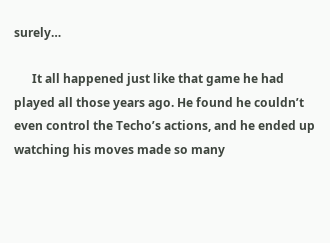surely…

      It all happened just like that game he had played all those years ago. He found he couldn’t even control the Techo’s actions, and he ended up watching his moves made so many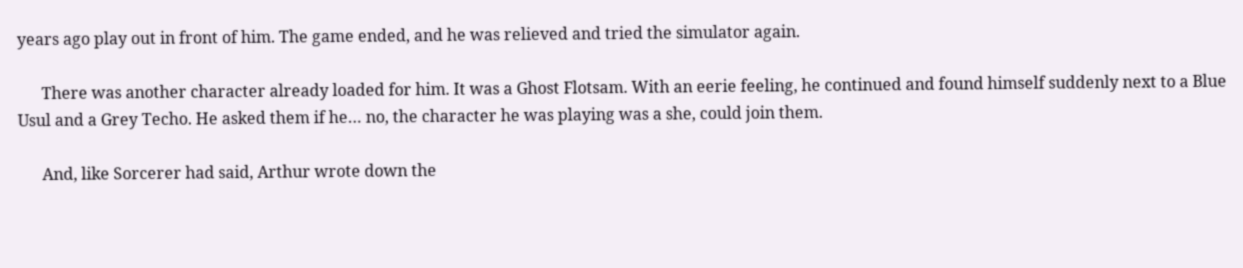years ago play out in front of him. The game ended, and he was relieved and tried the simulator again.

      There was another character already loaded for him. It was a Ghost Flotsam. With an eerie feeling, he continued and found himself suddenly next to a Blue Usul and a Grey Techo. He asked them if he… no, the character he was playing was a she, could join them.

      And, like Sorcerer had said, Arthur wrote down the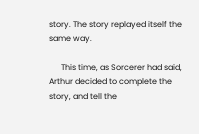story. The story replayed itself the same way.

      This time, as Sorcerer had said, Arthur decided to complete the story, and tell the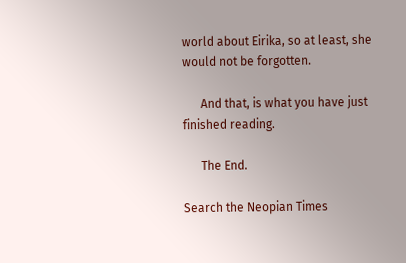world about Eirika, so at least, she would not be forgotten.

      And that, is what you have just finished reading.

      The End.

Search the Neopian Times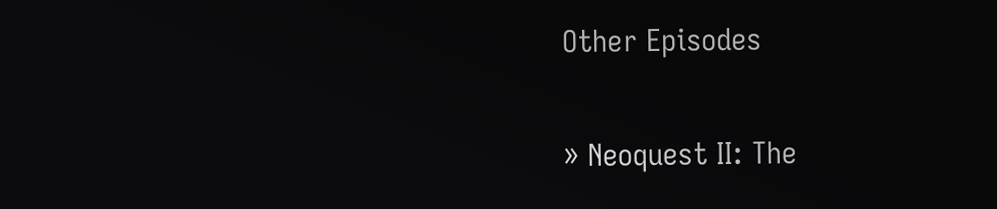Other Episodes

» Neoquest II: The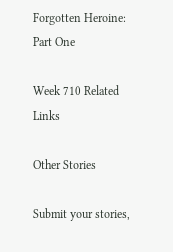Forgotten Heroine: Part One

Week 710 Related Links

Other Stories

Submit your stories,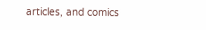articles, and comics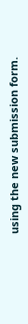using the new submission form.